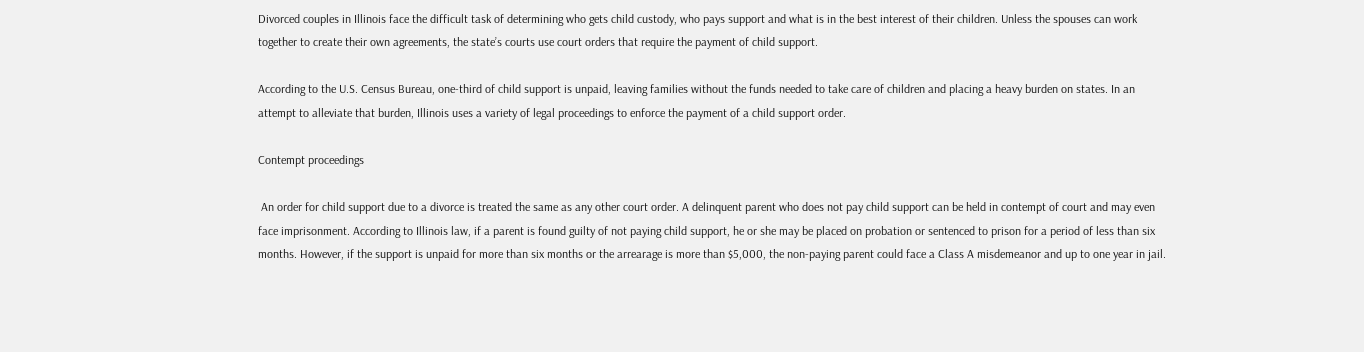Divorced couples in Illinois face the difficult task of determining who gets child custody, who pays support and what is in the best interest of their children. Unless the spouses can work together to create their own agreements, the state’s courts use court orders that require the payment of child support.

According to the U.S. Census Bureau, one-third of child support is unpaid, leaving families without the funds needed to take care of children and placing a heavy burden on states. In an attempt to alleviate that burden, Illinois uses a variety of legal proceedings to enforce the payment of a child support order.

Contempt proceedings

 An order for child support due to a divorce is treated the same as any other court order. A delinquent parent who does not pay child support can be held in contempt of court and may even face imprisonment. According to Illinois law, if a parent is found guilty of not paying child support, he or she may be placed on probation or sentenced to prison for a period of less than six months. However, if the support is unpaid for more than six months or the arrearage is more than $5,000, the non-paying parent could face a Class A misdemeanor and up to one year in jail.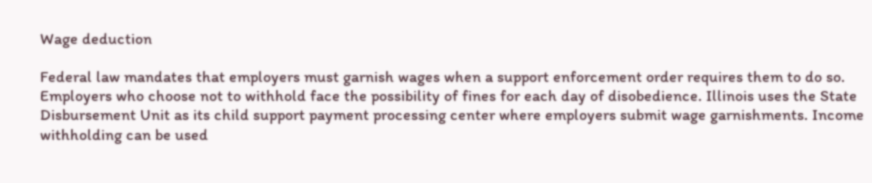Wage deduction

Federal law mandates that employers must garnish wages when a support enforcement order requires them to do so. Employers who choose not to withhold face the possibility of fines for each day of disobedience. Illinois uses the State Disbursement Unit as its child support payment processing center where employers submit wage garnishments. Income withholding can be used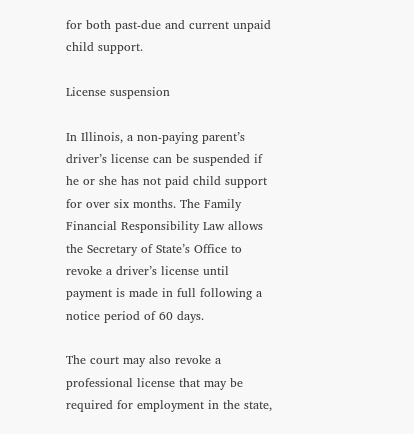for both past-due and current unpaid child support.

License suspension

In Illinois, a non-paying parent’s driver’s license can be suspended if he or she has not paid child support for over six months. The Family Financial Responsibility Law allows the Secretary of State’s Office to revoke a driver’s license until payment is made in full following a notice period of 60 days.

The court may also revoke a professional license that may be required for employment in the state,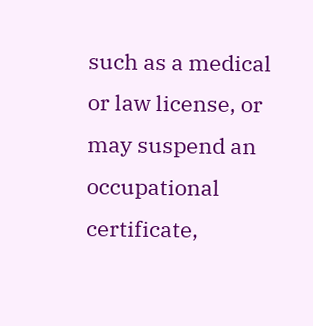such as a medical or law license, or may suspend an occupational certificate,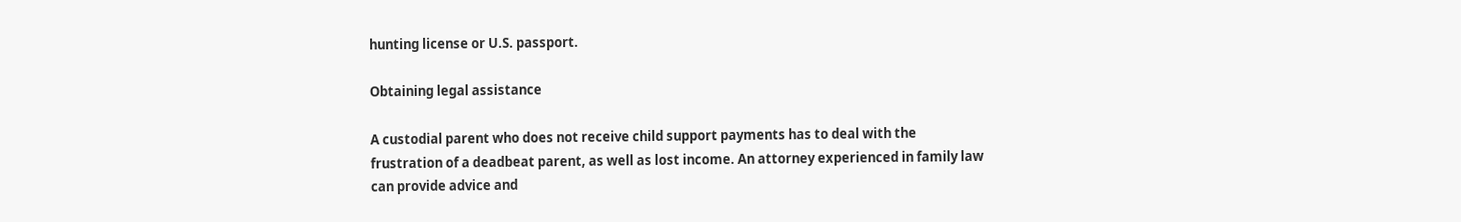hunting license or U.S. passport.

Obtaining legal assistance

A custodial parent who does not receive child support payments has to deal with the frustration of a deadbeat parent, as well as lost income. An attorney experienced in family law can provide advice and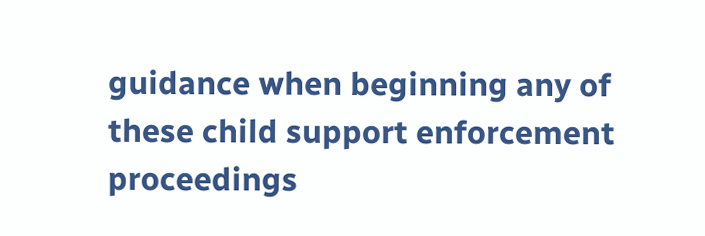guidance when beginning any of these child support enforcement proceedings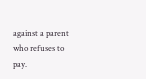against a parent who refuses to pay.